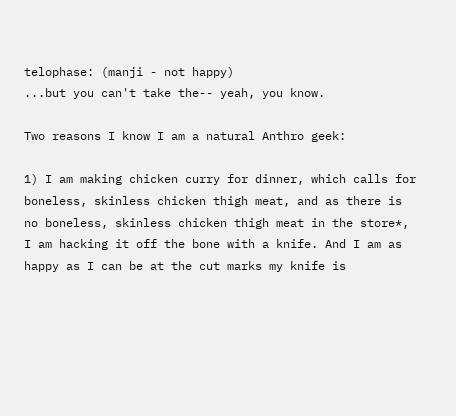telophase: (manji - not happy)
...but you can't take the-- yeah, you know.

Two reasons I know I am a natural Anthro geek:

1) I am making chicken curry for dinner, which calls for boneless, skinless chicken thigh meat, and as there is no boneless, skinless chicken thigh meat in the store*, I am hacking it off the bone with a knife. And I am as happy as I can be at the cut marks my knife is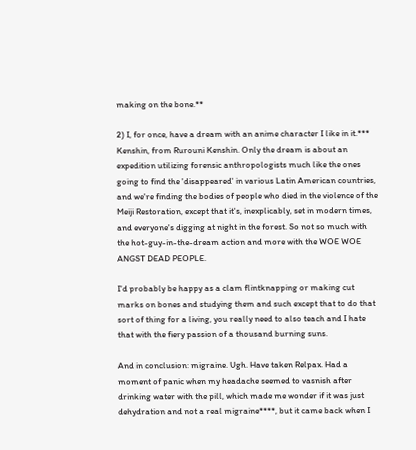making on the bone.**

2) I, for once, have a dream with an anime character I like in it.*** Kenshin, from Rurouni Kenshin. Only the dream is about an expedition utilizing forensic anthropologists much like the ones going to find the 'disappeared' in various Latin American countries, and we're finding the bodies of people who died in the violence of the Meiji Restoration, except that it's, inexplicably, set in modern times, and everyone's digging at night in the forest. So not so much with the hot-guy-in-the-dream action and more with the WOE WOE ANGST DEAD PEOPLE.

I'd probably be happy as a clam flintknapping or making cut marks on bones and studying them and such except that to do that sort of thing for a living, you really need to also teach and I hate that with the fiery passion of a thousand burning suns.

And in conclusion: migraine. Ugh. Have taken Relpax. Had a moment of panic when my headache seemed to vasnish after drinking water with the pill, which made me wonder if it was just dehydration and not a real migraine****, but it came back when I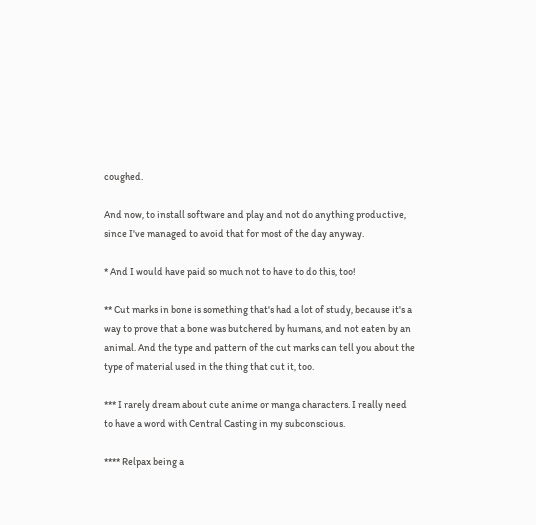coughed.

And now, to install software and play and not do anything productive, since I've managed to avoid that for most of the day anyway.

* And I would have paid so much not to have to do this, too!

** Cut marks in bone is something that's had a lot of study, because it's a way to prove that a bone was butchered by humans, and not eaten by an animal. And the type and pattern of the cut marks can tell you about the type of material used in the thing that cut it, too.

*** I rarely dream about cute anime or manga characters. I really need to have a word with Central Casting in my subconscious.

**** Relpax being a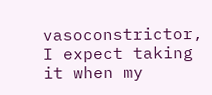vasoconstrictor, I expect taking it when my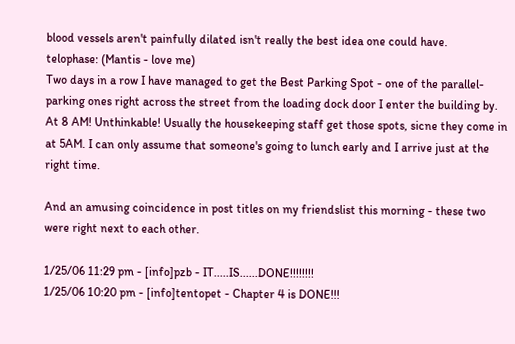blood vessels aren't painfully dilated isn't really the best idea one could have.
telophase: (Mantis - love me)
Two days in a row I have managed to get the Best Parking Spot - one of the parallel-parking ones right across the street from the loading dock door I enter the building by. At 8 AM! Unthinkable! Usually the housekeeping staff get those spots, sicne they come in at 5AM. I can only assume that someone's going to lunch early and I arrive just at the right time.

And an amusing coincidence in post titles on my friendslist this morning - these two were right next to each other.

1/25/06 11:29 pm - [info]pzb - IT.....IS......DONE!!!!!!!!
1/25/06 10:20 pm - [info]tentopet - Chapter 4 is DONE!!!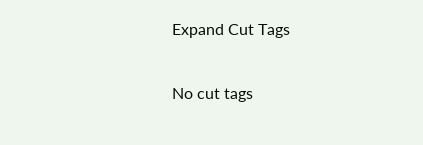Expand Cut Tags

No cut tags